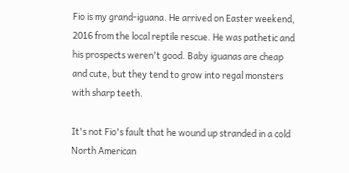Fio is my grand-iguana. He arrived on Easter weekend, 2016 from the local reptile rescue. He was pathetic and his prospects weren't good. Baby iguanas are cheap and cute, but they tend to grow into regal monsters with sharp teeth.

It's not Fio's fault that he wound up stranded in a cold North American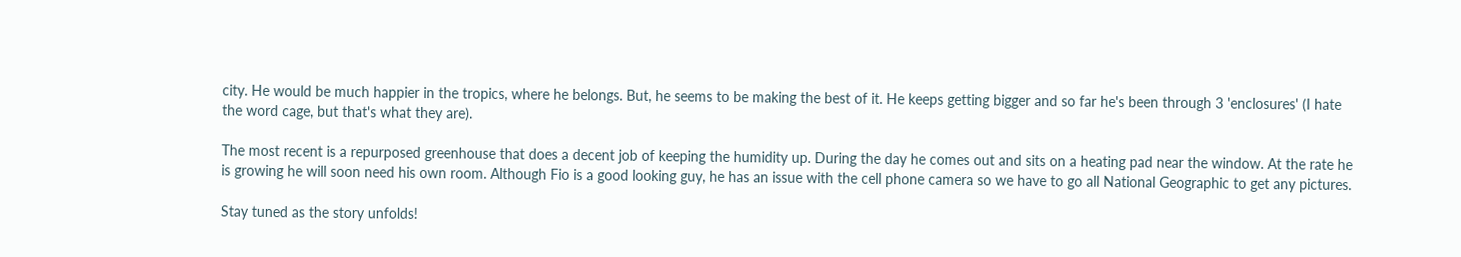city. He would be much happier in the tropics, where he belongs. But, he seems to be making the best of it. He keeps getting bigger and so far he's been through 3 'enclosures' (I hate the word cage, but that's what they are).

The most recent is a repurposed greenhouse that does a decent job of keeping the humidity up. During the day he comes out and sits on a heating pad near the window. At the rate he is growing he will soon need his own room. Although Fio is a good looking guy, he has an issue with the cell phone camera so we have to go all National Geographic to get any pictures.

Stay tuned as the story unfolds!